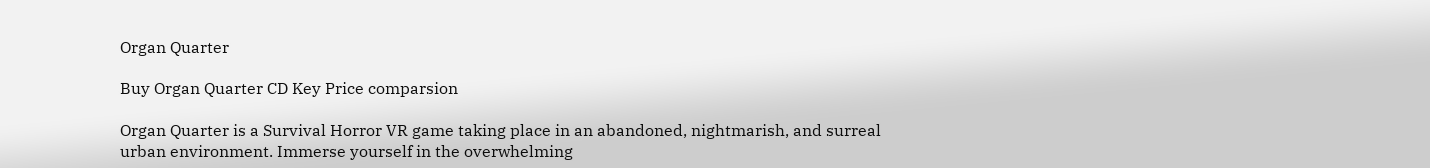Organ Quarter

Buy Organ Quarter CD Key Price comparsion

Organ Quarter is a Survival Horror VR game taking place in an abandoned, nightmarish, and surreal urban environment. Immerse yourself in the overwhelming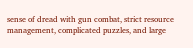sense of dread with gun combat, strict resource management, complicated puzzles, and large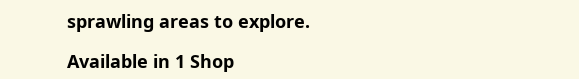sprawling areas to explore.

Available in 1 Shop